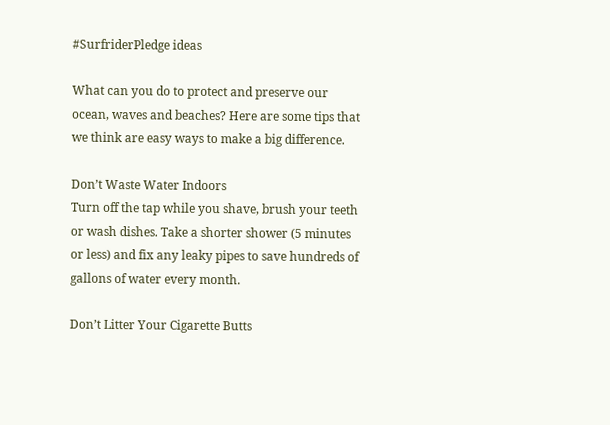#SurfriderPledge ideas

What can you do to protect and preserve our ocean, waves and beaches? Here are some tips that we think are easy ways to make a big difference.

Don’t Waste Water Indoors
Turn off the tap while you shave, brush your teeth or wash dishes. Take a shorter shower (5 minutes or less) and fix any leaky pipes to save hundreds of gallons of water every month.

Don’t Litter Your Cigarette Butts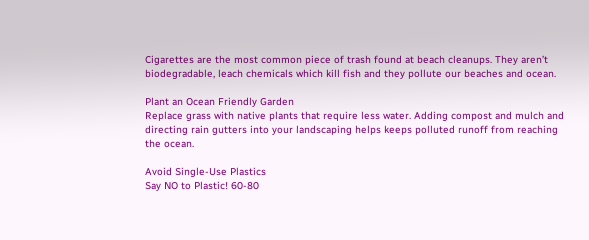Cigarettes are the most common piece of trash found at beach cleanups. They aren’t biodegradable, leach chemicals which kill fish and they pollute our beaches and ocean.

Plant an Ocean Friendly Garden
Replace grass with native plants that require less water. Adding compost and mulch and directing rain gutters into your landscaping helps keeps polluted runoff from reaching the ocean.

Avoid Single-Use Plastics
Say NO to Plastic! 60-80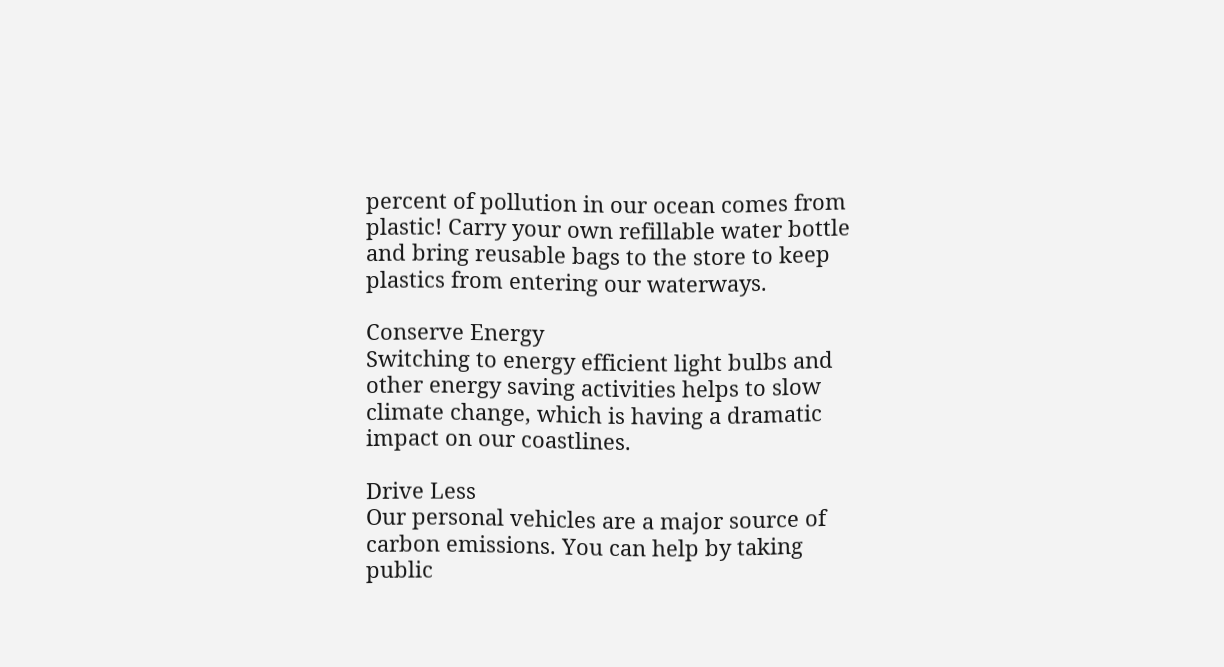percent of pollution in our ocean comes from plastic! Carry your own refillable water bottle and bring reusable bags to the store to keep plastics from entering our waterways.

Conserve Energy
Switching to energy efficient light bulbs and other energy saving activities helps to slow climate change, which is having a dramatic impact on our coastlines.

Drive Less
Our personal vehicles are a major source of carbon emissions. You can help by taking public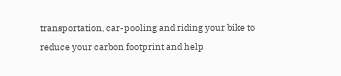transportation, car-pooling and riding your bike to reduce your carbon footprint and help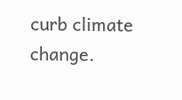curb climate change.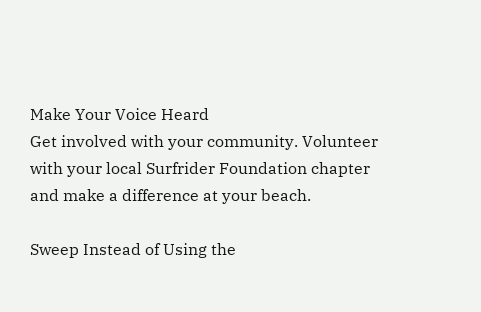Make Your Voice Heard
Get involved with your community. Volunteer with your local Surfrider Foundation chapter and make a difference at your beach.

Sweep Instead of Using the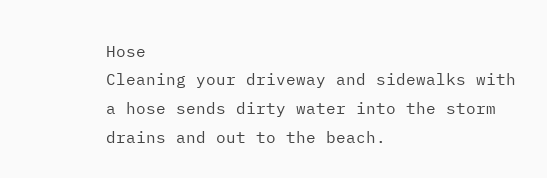Hose
Cleaning your driveway and sidewalks with a hose sends dirty water into the storm drains and out to the beach.